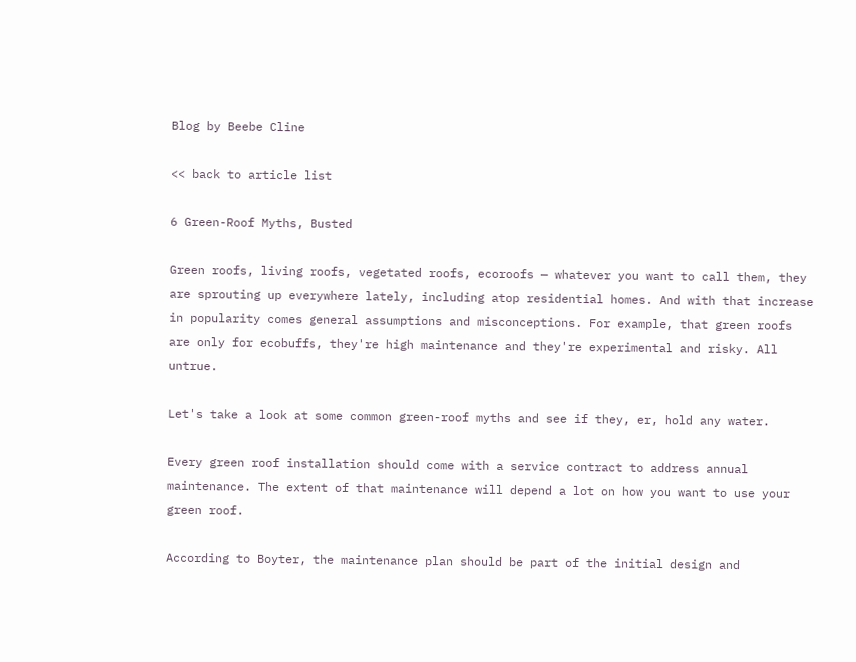Blog by Beebe Cline

<< back to article list

6 Green-Roof Myths, Busted

Green roofs, living roofs, vegetated roofs, ecoroofs — whatever you want to call them, they are sprouting up everywhere lately, including atop residential homes. And with that increase in popularity comes general assumptions and misconceptions. For example, that green roofs are only for ecobuffs, they're high maintenance and they're experimental and risky. All untrue.

Let's take a look at some common green-roof myths and see if they, er, hold any water.

Every green roof installation should come with a service contract to address annual maintenance. The extent of that maintenance will depend a lot on how you want to use your green roof.

According to Boyter, the maintenance plan should be part of the initial design and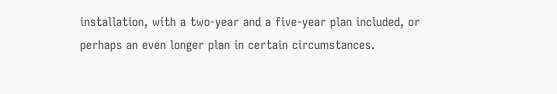installation, with a two-year and a five-year plan included, or perhaps an even longer plan in certain circumstances.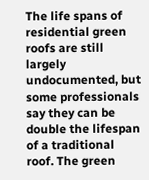The life spans of residential green roofs are still largely undocumented, but some professionals say they can be double the lifespan of a traditional roof. The green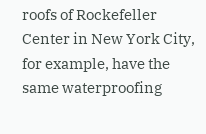roofs of Rockefeller Center in New York City, for example, have the same waterproofing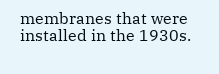membranes that were installed in the 1930s.